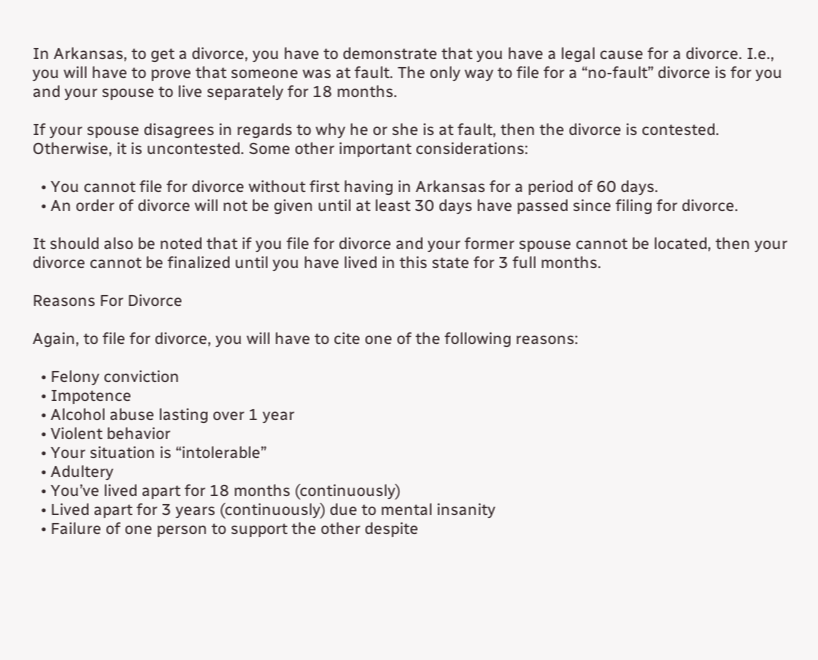In Arkansas, to get a divorce, you have to demonstrate that you have a legal cause for a divorce. I.e., you will have to prove that someone was at fault. The only way to file for a “no-fault” divorce is for you and your spouse to live separately for 18 months.

If your spouse disagrees in regards to why he or she is at fault, then the divorce is contested. Otherwise, it is uncontested. Some other important considerations:

  • You cannot file for divorce without first having in Arkansas for a period of 60 days.
  • An order of divorce will not be given until at least 30 days have passed since filing for divorce.

It should also be noted that if you file for divorce and your former spouse cannot be located, then your divorce cannot be finalized until you have lived in this state for 3 full months.

Reasons For Divorce

Again, to file for divorce, you will have to cite one of the following reasons:

  • Felony conviction
  • Impotence
  • Alcohol abuse lasting over 1 year
  • Violent behavior
  • Your situation is “intolerable”
  • Adultery
  • You’ve lived apart for 18 months (continuously)
  • Lived apart for 3 years (continuously) due to mental insanity
  • Failure of one person to support the other despite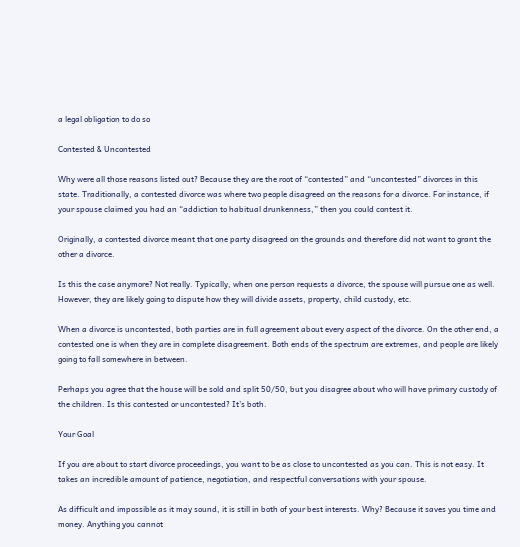a legal obligation to do so

Contested & Uncontested

Why were all those reasons listed out? Because they are the root of “contested” and “uncontested” divorces in this state. Traditionally, a contested divorce was where two people disagreed on the reasons for a divorce. For instance, if your spouse claimed you had an “addiction to habitual drunkenness,” then you could contest it.

Originally, a contested divorce meant that one party disagreed on the grounds and therefore did not want to grant the other a divorce.

Is this the case anymore? Not really. Typically, when one person requests a divorce, the spouse will pursue one as well. However, they are likely going to dispute how they will divide assets, property, child custody, etc.

When a divorce is uncontested, both parties are in full agreement about every aspect of the divorce. On the other end, a contested one is when they are in complete disagreement. Both ends of the spectrum are extremes, and people are likely going to fall somewhere in between.

Perhaps you agree that the house will be sold and split 50/50, but you disagree about who will have primary custody of the children. Is this contested or uncontested? It’s both.

Your Goal

If you are about to start divorce proceedings, you want to be as close to uncontested as you can. This is not easy. It takes an incredible amount of patience, negotiation, and respectful conversations with your spouse.

As difficult and impossible as it may sound, it is still in both of your best interests. Why? Because it saves you time and money. Anything you cannot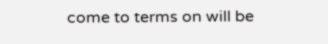come to terms on will be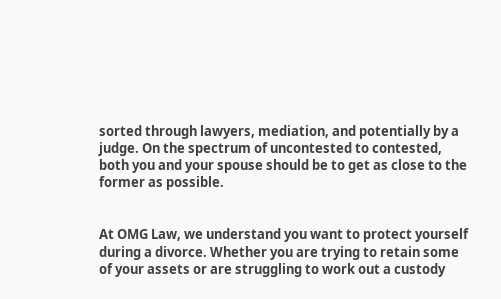sorted through lawyers, mediation, and potentially by a judge. On the spectrum of uncontested to contested, both you and your spouse should be to get as close to the former as possible.


At OMG Law, we understand you want to protect yourself during a divorce. Whether you are trying to retain some of your assets or are struggling to work out a custody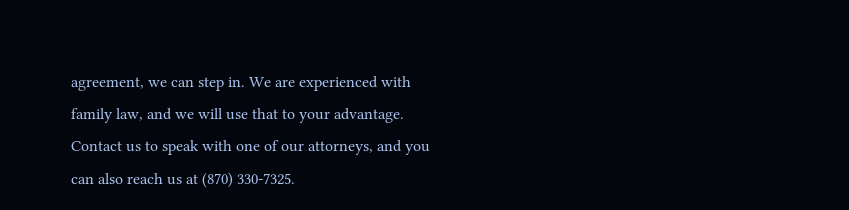agreement, we can step in. We are experienced with family law, and we will use that to your advantage. Contact us to speak with one of our attorneys, and you can also reach us at (870) 330-7325.